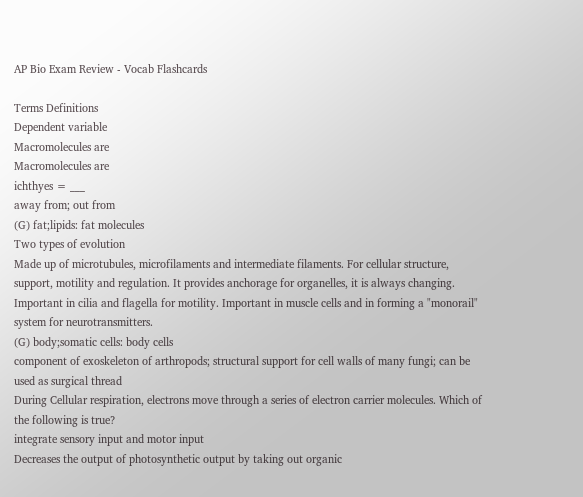AP Bio Exam Review - Vocab Flashcards

Terms Definitions
Dependent variable
Macromolecules are
Macromolecules are
ichthyes = ___
away from; out from
(G) fat;lipids: fat molecules
Two types of evolution
Made up of microtubules, microfilaments and intermediate filaments. For cellular structure, support, motility and regulation. It provides anchorage for organelles, it is always changing. Important in cilia and flagella for motility. Important in muscle cells and in forming a "monorail" system for neurotransmitters.
(G) body;somatic cells: body cells
component of exoskeleton of arthropods; structural support for cell walls of many fungi; can be used as surgical thread
During Cellular respiration, electrons move through a series of electron carrier molecules. Which of the following is true?
integrate sensory input and motor input
Decreases the output of photosynthetic output by taking out organic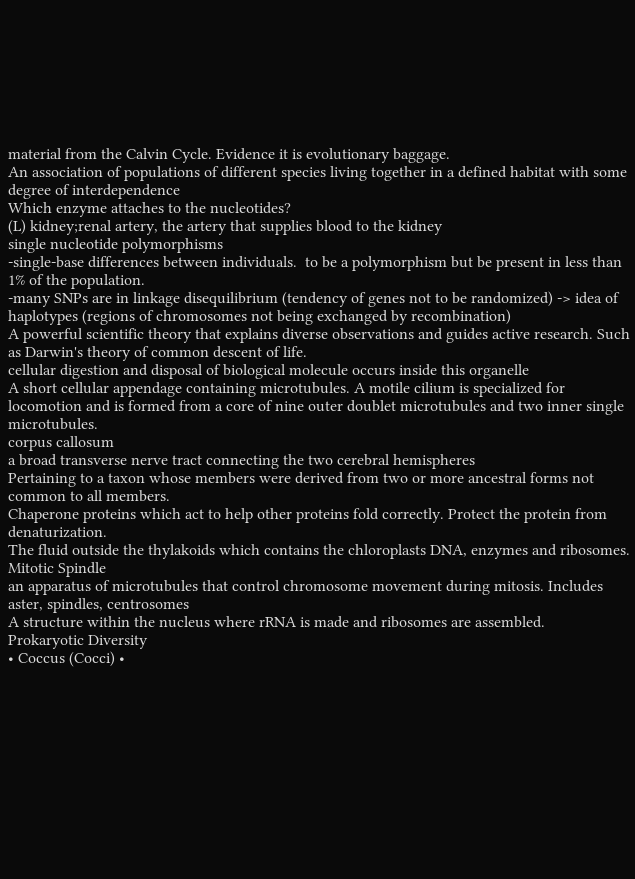material from the Calvin Cycle. Evidence it is evolutionary baggage.
An association of populations of different species living together in a defined habitat with some degree of interdependence
Which enzyme attaches to the nucleotides?
(L) kidney;renal artery, the artery that supplies blood to the kidney
single nucleotide polymorphisms
-single-base differences between individuals.  to be a polymorphism but be present in less than 1% of the population.
-many SNPs are in linkage disequilibrium (tendency of genes not to be randomized) -> idea of haplotypes (regions of chromosomes not being exchanged by recombination)
A powerful scientific theory that explains diverse observations and guides active research. Such as Darwin's theory of common descent of life.
cellular digestion and disposal of biological molecule occurs inside this organelle
A short cellular appendage containing microtubules. A motile cilium is specialized for locomotion and is formed from a core of nine outer doublet microtubules and two inner single microtubules.
corpus callosum
a broad transverse nerve tract connecting the two cerebral hemispheres
Pertaining to a taxon whose members were derived from two or more ancestral forms not common to all members.
Chaperone proteins which act to help other proteins fold correctly. Protect the protein from denaturization.
The fluid outside the thylakoids which contains the chloroplasts DNA, enzymes and ribosomes.
Mitotic Spindle
an apparatus of microtubules that control chromosome movement during mitosis. Includes aster, spindles, centrosomes
A structure within the nucleus where rRNA is made and ribosomes are assembled.
Prokaryotic Diversity
• Coccus (Cocci) •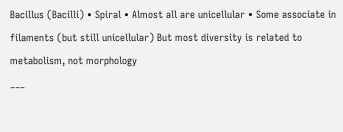Bacillus (Bacilli) • Spiral • Almost all are unicellular • Some associate in filaments (but still unicellular) But most diversity is related to metabolism, not morphology
___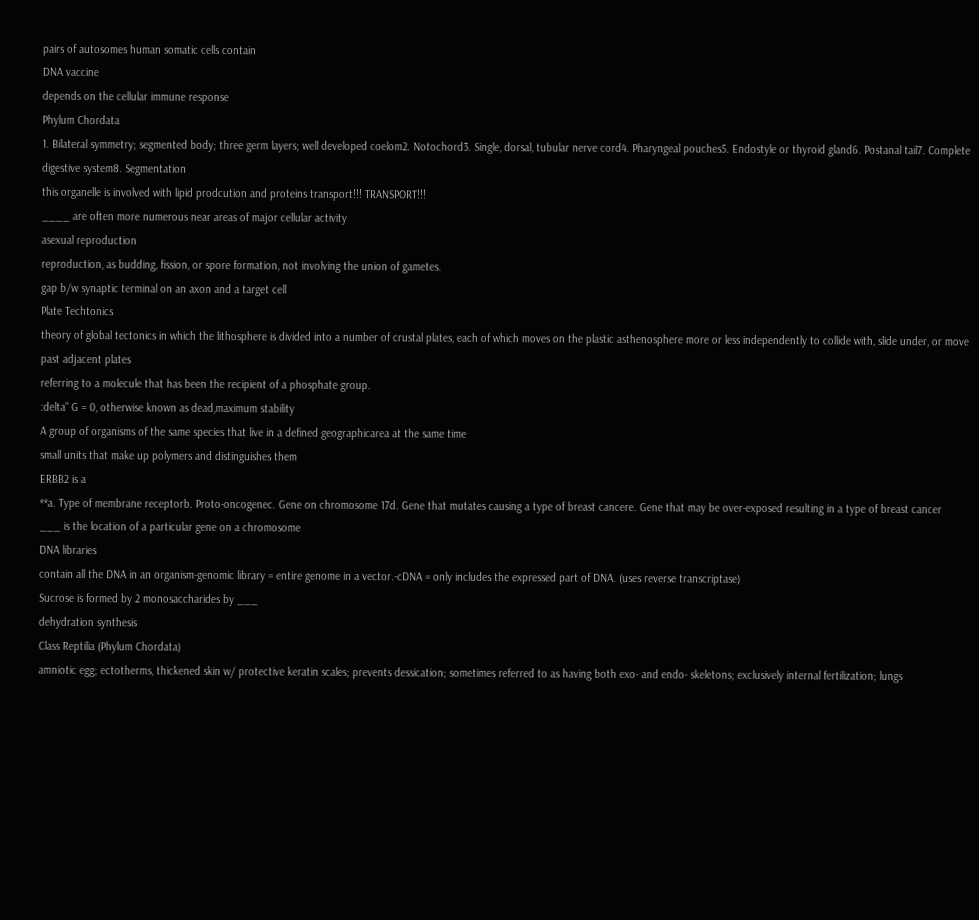pairs of autosomes human somatic cells contain
DNA vaccine
depends on the cellular immune response
Phylum Chordata
1. Bilateral symmetry; segmented body; three germ layers; well developed coelom2. Notochord3. Single, dorsal, tubular nerve cord4. Pharyngeal pouches5. Endostyle or thyroid gland6. Postanal tail7. Complete digestive system8. Segmentation
this organelle is involved with lipid prodcution and proteins transport!!! TRANSPORT!!!
____ are often more numerous near areas of major cellular activity
asexual reproduction
reproduction, as budding, fission, or spore formation, not involving the union of gametes.
gap b/w synaptic terminal on an axon and a target cell
Plate Techtonics
theory of global tectonics in which the lithosphere is divided into a number of crustal plates, each of which moves on the plastic asthenosphere more or less independently to collide with, slide under, or move past adjacent plates
referring to a molecule that has been the recipient of a phosphate group.
:delta" G = 0, otherwise known as dead,maximum stability
A group of organisms of the same species that live in a defined geographicarea at the same time
small units that make up polymers and distinguishes them
ERBB2 is a
**a. Type of membrane receptorb. Proto-oncogenec. Gene on chromosome 17d. Gene that mutates causing a type of breast cancere. Gene that may be over-exposed resulting in a type of breast cancer
___ is the location of a particular gene on a chromosome
DNA libraries
contain all the DNA in an organism-genomic library = entire genome in a vector.-cDNA = only includes the expressed part of DNA. (uses reverse transcriptase)
Sucrose is formed by 2 monosaccharides by ___
dehydration synthesis
Class Reptilia (Phylum Chordata)
amniotic egg; ectotherms, thickened skin w/ protective keratin scales; prevents dessication; sometimes referred to as having both exo- and endo- skeletons; exclusively internal fertilization; lungs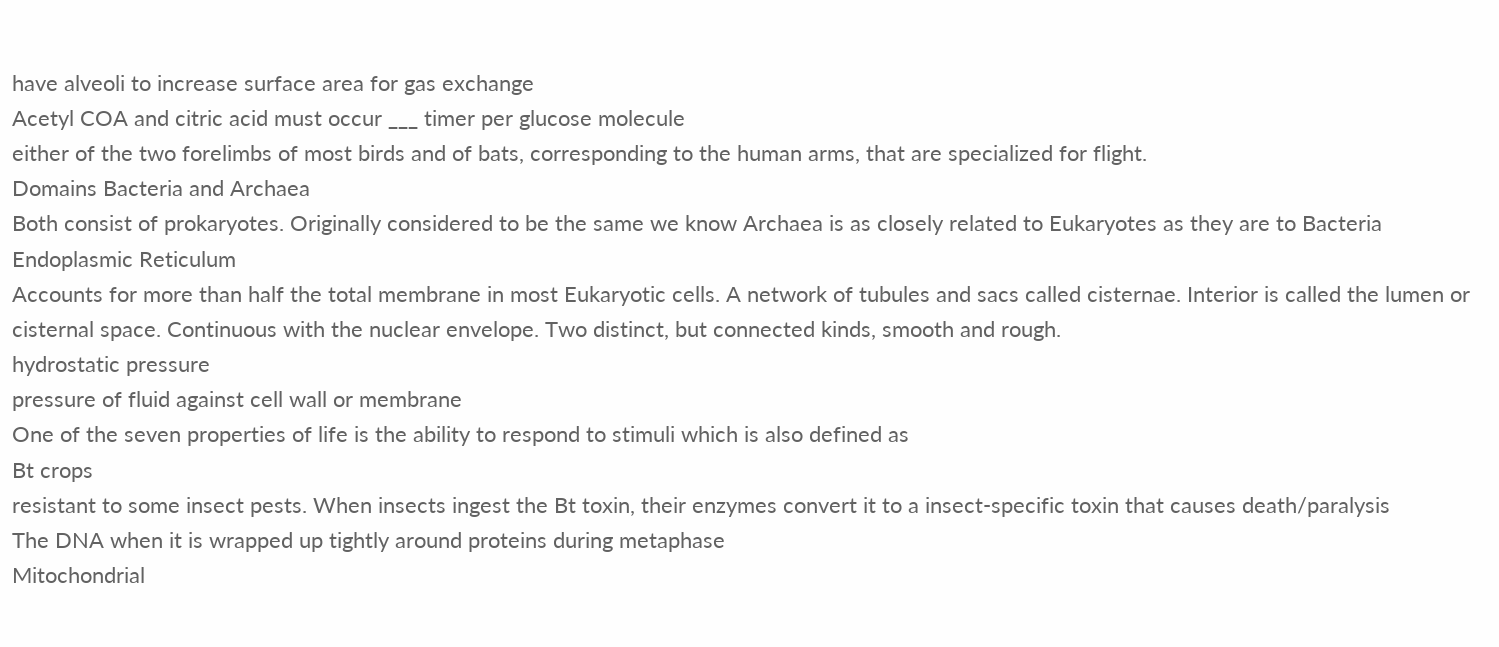have alveoli to increase surface area for gas exchange
Acetyl COA and citric acid must occur ___ timer per glucose molecule
either of the two forelimbs of most birds and of bats, corresponding to the human arms, that are specialized for flight.
Domains Bacteria and Archaea
Both consist of prokaryotes. Originally considered to be the same we know Archaea is as closely related to Eukaryotes as they are to Bacteria
Endoplasmic Reticulum
Accounts for more than half the total membrane in most Eukaryotic cells. A network of tubules and sacs called cisternae. Interior is called the lumen or cisternal space. Continuous with the nuclear envelope. Two distinct, but connected kinds, smooth and rough.
hydrostatic pressure
pressure of fluid against cell wall or membrane
One of the seven properties of life is the ability to respond to stimuli which is also defined as
Bt crops
resistant to some insect pests. When insects ingest the Bt toxin, their enzymes convert it to a insect-specific toxin that causes death/paralysis
The DNA when it is wrapped up tightly around proteins during metaphase
Mitochondrial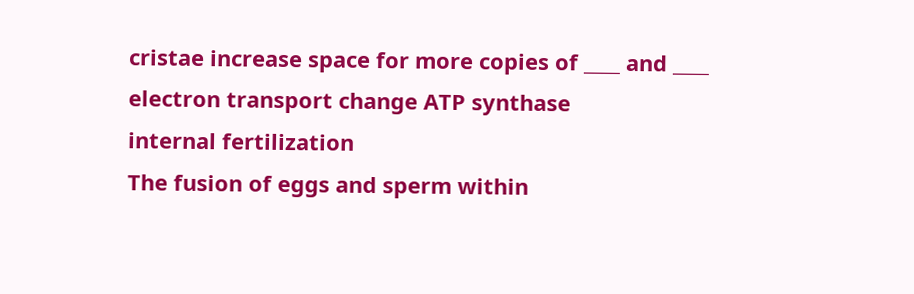cristae increase space for more copies of ____ and ____
electron transport change ATP synthase
internal fertilization
The fusion of eggs and sperm within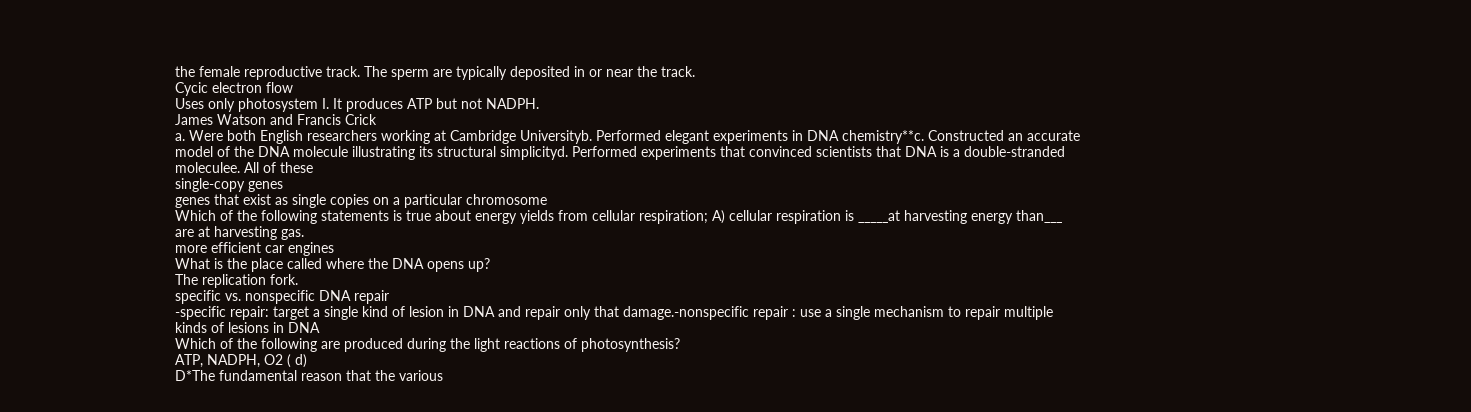the female reproductive track. The sperm are typically deposited in or near the track.
Cycic electron flow
Uses only photosystem I. It produces ATP but not NADPH.
James Watson and Francis Crick
a. Were both English researchers working at Cambridge Universityb. Performed elegant experiments in DNA chemistry**c. Constructed an accurate model of the DNA molecule illustrating its structural simplicityd. Performed experiments that convinced scientists that DNA is a double-stranded moleculee. All of these
single-copy genes
genes that exist as single copies on a particular chromosome
Which of the following statements is true about energy yields from cellular respiration; A) cellular respiration is _____at harvesting energy than___ are at harvesting gas.
more efficient car engines
What is the place called where the DNA opens up?
The replication fork.
specific vs. nonspecific DNA repair
-specific repair: target a single kind of lesion in DNA and repair only that damage.-nonspecific repair : use a single mechanism to repair multiple kinds of lesions in DNA
Which of the following are produced during the light reactions of photosynthesis?
ATP, NADPH, O2 ( d)
D*The fundamental reason that the various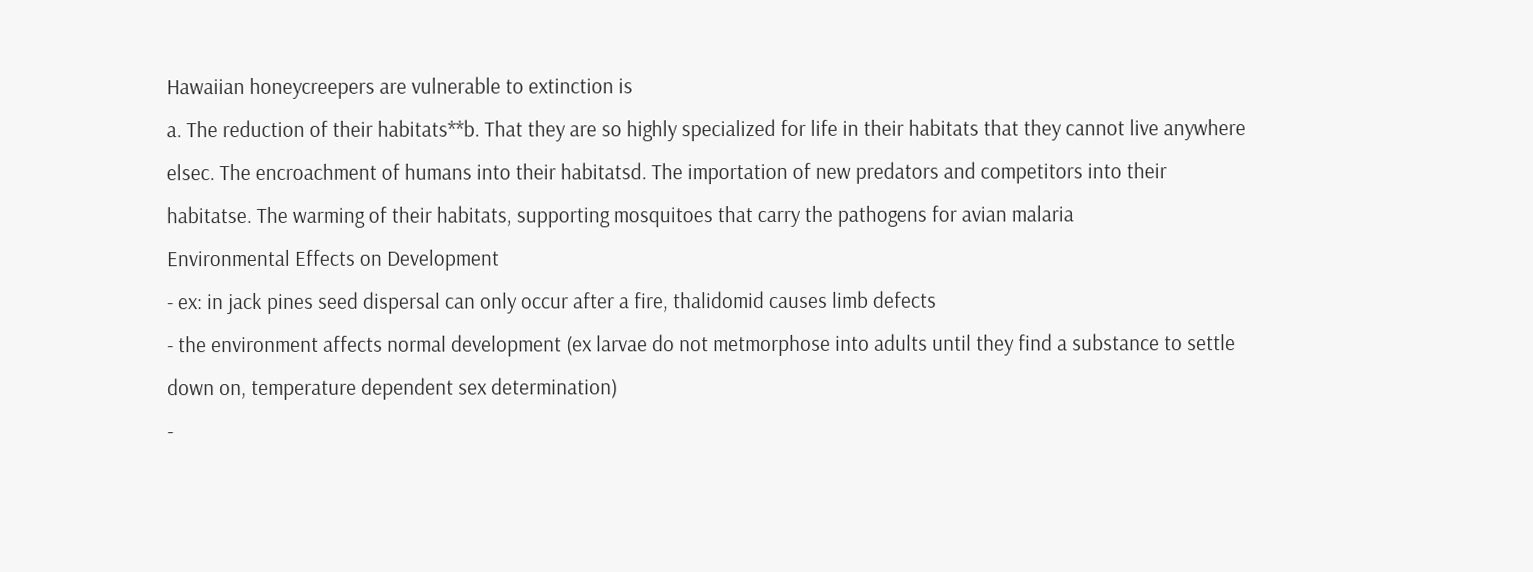Hawaiian honeycreepers are vulnerable to extinction is
a. The reduction of their habitats**b. That they are so highly specialized for life in their habitats that they cannot live anywhere elsec. The encroachment of humans into their habitatsd. The importation of new predators and competitors into their habitatse. The warming of their habitats, supporting mosquitoes that carry the pathogens for avian malaria
Environmental Effects on Development
- ex: in jack pines seed dispersal can only occur after a fire, thalidomid causes limb defects
- the environment affects normal development (ex larvae do not metmorphose into adults until they find a substance to settle down on, temperature dependent sex determination)
-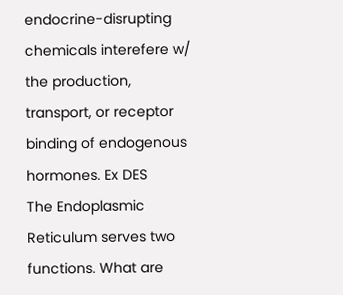endocrine-disrupting chemicals interefere w/ the production, transport, or receptor binding of endogenous hormones. Ex DES
The Endoplasmic Reticulum serves two functions. What are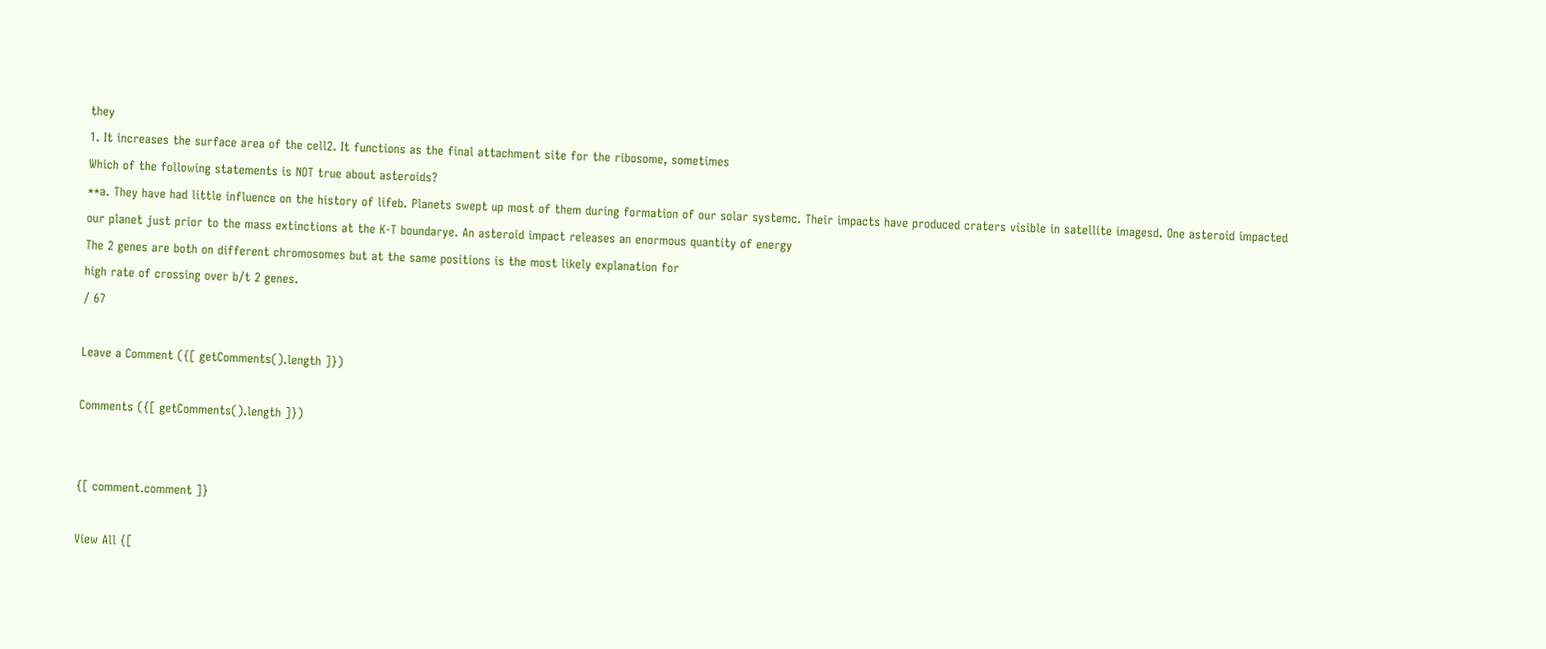they
1. It increases the surface area of the cell2. It functions as the final attachment site for the ribosome, sometimes
Which of the following statements is NOT true about asteroids?
**a. They have had little influence on the history of lifeb. Planets swept up most of them during formation of our solar systemc. Their impacts have produced craters visible in satellite imagesd. One asteroid impacted our planet just prior to the mass extinctions at the K-T boundarye. An asteroid impact releases an enormous quantity of energy
The 2 genes are both on different chromosomes but at the same positions is the most likely explanation for
high rate of crossing over b/t 2 genes.
/ 67

Leave a Comment ({[ getComments().length ]})

Comments ({[ getComments().length ]})


{[ comment.comment ]}

View All {[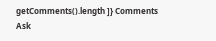getComments().length ]} Comments
Ask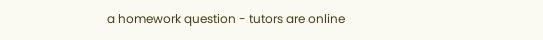a homework question - tutors are online